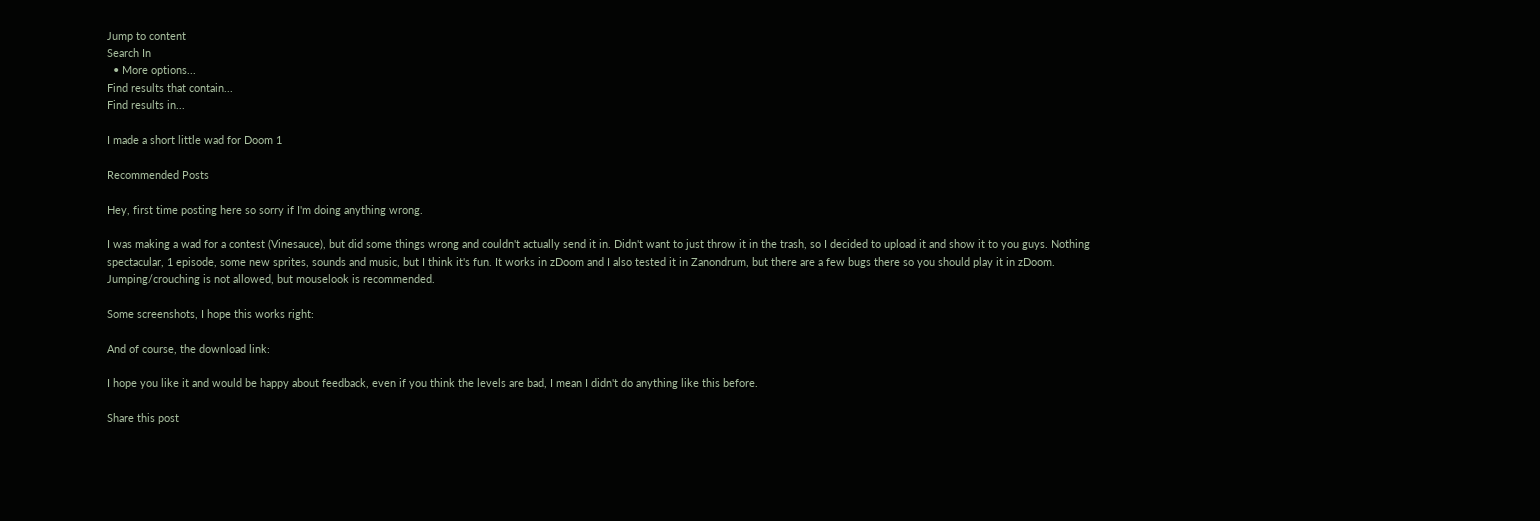Jump to content
Search In
  • More options...
Find results that contain...
Find results in...

I made a short little wad for Doom 1

Recommended Posts

Hey, first time posting here so sorry if I'm doing anything wrong.

I was making a wad for a contest (Vinesauce), but did some things wrong and couldn't actually send it in. Didn't want to just throw it in the trash, so I decided to upload it and show it to you guys. Nothing spectacular, 1 episode, some new sprites, sounds and music, but I think it's fun. It works in zDoom and I also tested it in Zanondrum, but there are a few bugs there so you should play it in zDoom. Jumping/crouching is not allowed, but mouselook is recommended.

Some screenshots, I hope this works right:

And of course, the download link:

I hope you like it and would be happy about feedback, even if you think the levels are bad, I mean I didn't do anything like this before.

Share this post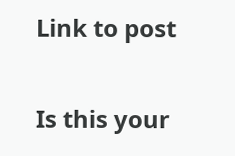Link to post

Is this your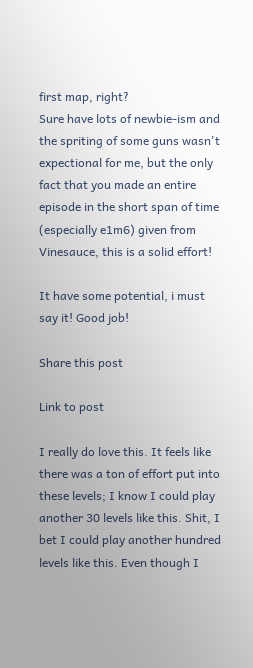first map, right?
Sure have lots of newbie-ism and the spriting of some guns wasn't expectional for me, but the only fact that you made an entire episode in the short span of time (especially e1m6) given from Vinesauce, this is a solid effort!

It have some potential, i must say it! Good job!

Share this post

Link to post

I really do love this. It feels like there was a ton of effort put into these levels; I know I could play another 30 levels like this. Shit, I bet I could play another hundred levels like this. Even though I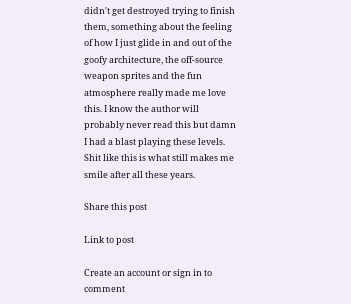didn't get destroyed trying to finish them, something about the feeling of how I just glide in and out of the goofy architecture, the off-source weapon sprites and the fun atmosphere really made me love this. I know the author will probably never read this but damn I had a blast playing these levels. Shit like this is what still makes me smile after all these years.

Share this post

Link to post

Create an account or sign in to comment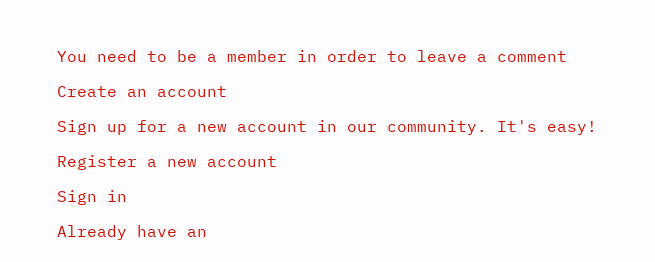You need to be a member in order to leave a comment

Create an account

Sign up for a new account in our community. It's easy!

Register a new account

Sign in

Already have an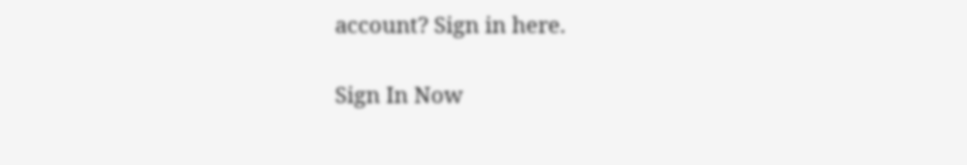account? Sign in here.

Sign In Now